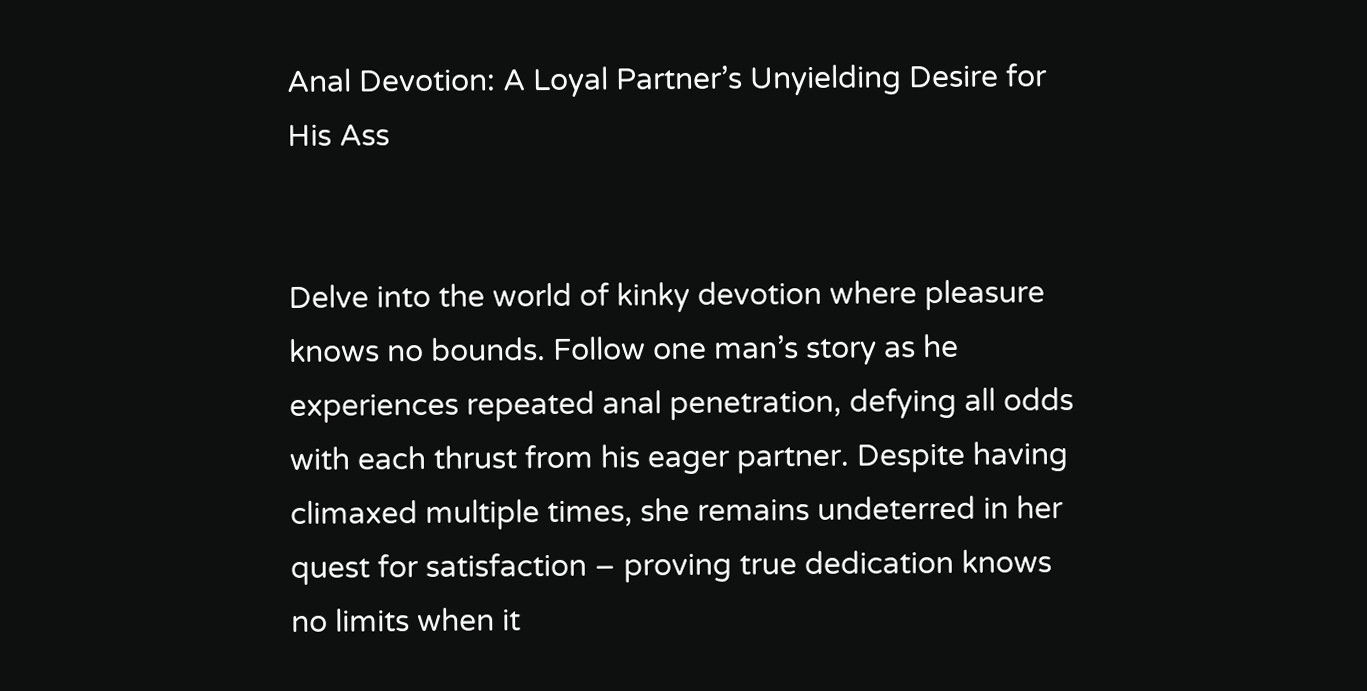Anal Devotion: A Loyal Partner’s Unyielding Desire for His Ass


Delve into the world of kinky devotion where pleasure knows no bounds. Follow one man’s story as he experiences repeated anal penetration, defying all odds with each thrust from his eager partner. Despite having climaxed multiple times, she remains undeterred in her quest for satisfaction – proving true dedication knows no limits when it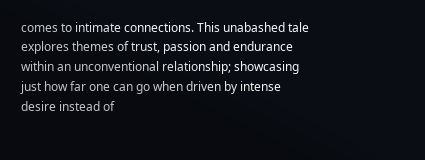comes to intimate connections. This unabashed tale explores themes of trust, passion and endurance within an unconventional relationship; showcasing just how far one can go when driven by intense desire instead of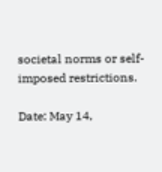societal norms or self-imposed restrictions.

Date: May 14,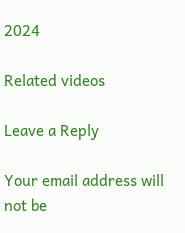2024

Related videos

Leave a Reply

Your email address will not be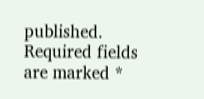published. Required fields are marked *